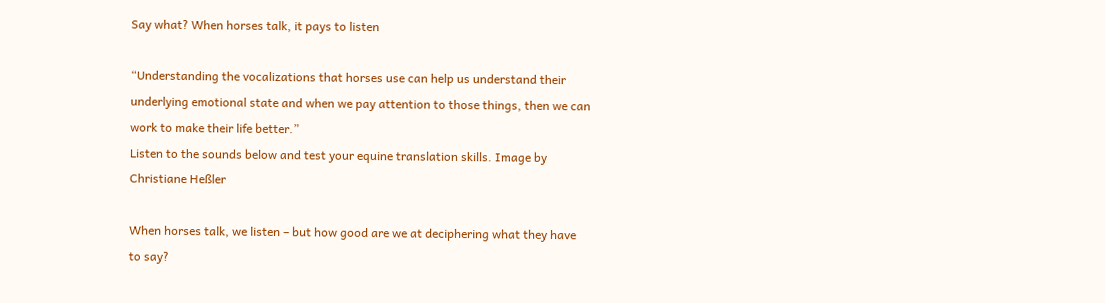Say what? When horses talk, it pays to listen

“Understanding the vocalizations that horses use can help us understand their underlying emotional state and when we pay attention to those things, then we can work to make their life better.”
Listen to the sounds below and test your equine translation skills. Image by Christiane Heßler

When horses talk, we listen – but how good are we at deciphering what they have to say?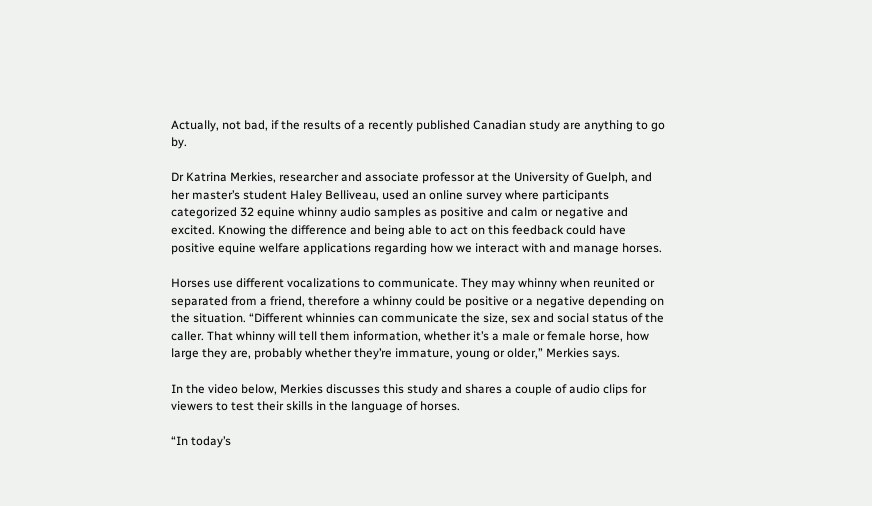Actually, not bad, if the results of a recently published Canadian study are anything to go by.

Dr Katrina Merkies, researcher and associate professor at the University of Guelph, and her master’s student Haley Belliveau, used an online survey where participants categorized 32 equine whinny audio samples as positive and calm or negative and excited. Knowing the difference and being able to act on this feedback could have positive equine welfare applications regarding how we interact with and manage horses.

Horses use different vocalizations to communicate. They may whinny when reunited or separated from a friend, therefore a whinny could be positive or a negative depending on the situation. “Different whinnies can communicate the size, sex and social status of the caller. That whinny will tell them information, whether it’s a male or female horse, how large they are, probably whether they’re immature, young or older,” Merkies says.

In the video below, Merkies discusses this study and shares a couple of audio clips for viewers to test their skills in the language of horses.

“In today’s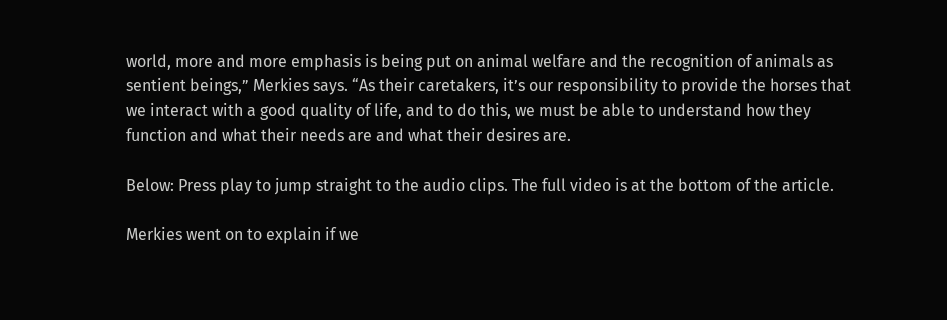world, more and more emphasis is being put on animal welfare and the recognition of animals as sentient beings,” Merkies says. “As their caretakers, it’s our responsibility to provide the horses that we interact with a good quality of life, and to do this, we must be able to understand how they function and what their needs are and what their desires are.

Below: Press play to jump straight to the audio clips. The full video is at the bottom of the article.

Merkies went on to explain if we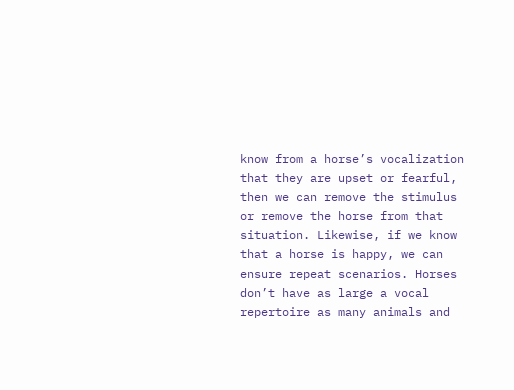know from a horse’s vocalization that they are upset or fearful, then we can remove the stimulus or remove the horse from that situation. Likewise, if we know that a horse is happy, we can ensure repeat scenarios. Horses don’t have as large a vocal repertoire as many animals and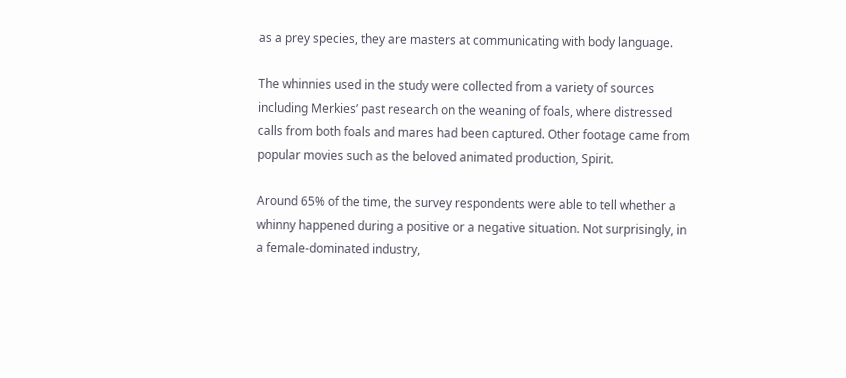as a prey species, they are masters at communicating with body language.

The whinnies used in the study were collected from a variety of sources including Merkies’ past research on the weaning of foals, where distressed calls from both foals and mares had been captured. Other footage came from popular movies such as the beloved animated production, Spirit.

Around 65% of the time, the survey respondents were able to tell whether a whinny happened during a positive or a negative situation. Not surprisingly, in a female-dominated industry,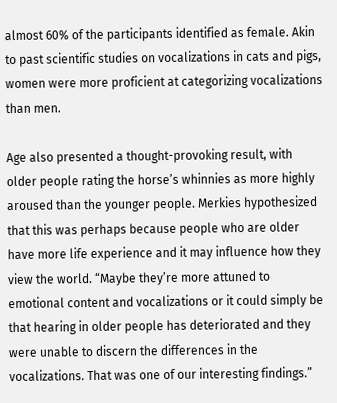almost 60% of the participants identified as female. Akin to past scientific studies on vocalizations in cats and pigs, women were more proficient at categorizing vocalizations than men.

Age also presented a thought-provoking result, with older people rating the horse’s whinnies as more highly aroused than the younger people. Merkies hypothesized that this was perhaps because people who are older have more life experience and it may influence how they view the world. “Maybe they’re more attuned to emotional content and vocalizations or it could simply be that hearing in older people has deteriorated and they were unable to discern the differences in the vocalizations. That was one of our interesting findings.”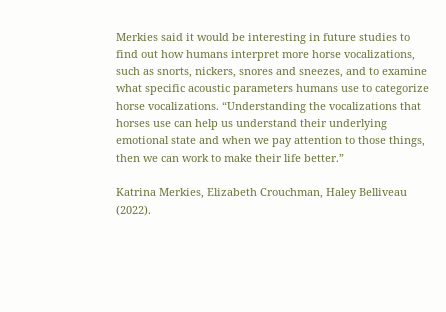Merkies said it would be interesting in future studies to find out how humans interpret more horse vocalizations, such as snorts, nickers, snores and sneezes, and to examine what specific acoustic parameters humans use to categorize horse vocalizations. “Understanding the vocalizations that horses use can help us understand their underlying emotional state and when we pay attention to those things, then we can work to make their life better.”

Katrina Merkies, Elizabeth Crouchman, Haley Belliveau (2022).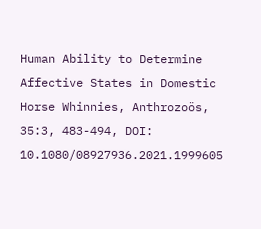Human Ability to Determine Affective States in Domestic Horse Whinnies, Anthrozoös, 35:3, 483-494, DOI: 10.1080/08927936.2021.1999605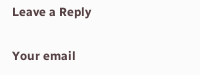Leave a Reply

Your email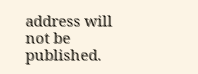address will not be published.